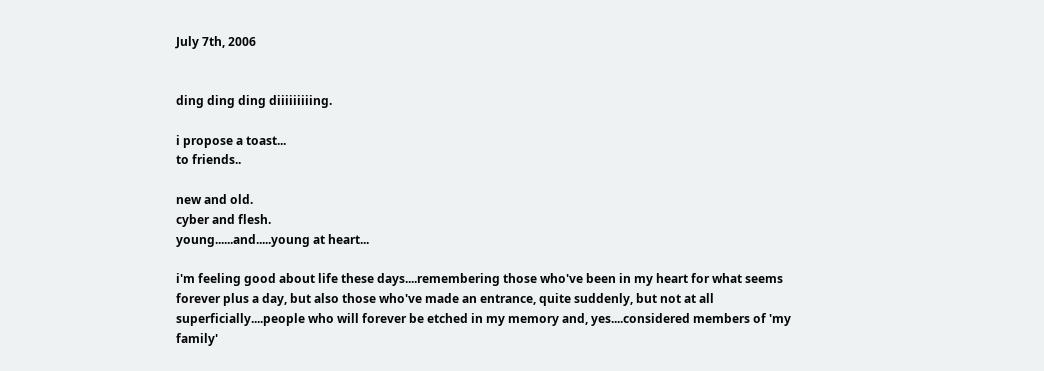July 7th, 2006


ding ding ding diiiiiiiiing.

i propose a toast...
to friends..

new and old.
cyber and flesh.
young......and.....young at heart...

i'm feeling good about life these days....remembering those who've been in my heart for what seems forever plus a day, but also those who've made an entrance, quite suddenly, but not at all superficially....people who will forever be etched in my memory and, yes....considered members of 'my family'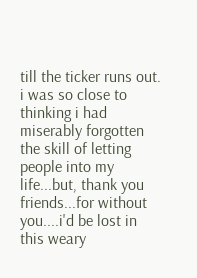till the ticker runs out. i was so close to thinking i had miserably forgotten the skill of letting people into my life...but, thank you friends...for without you....i'd be lost in this weary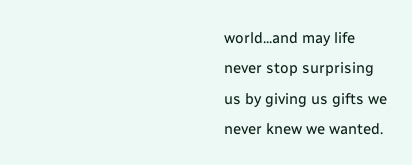world...and may life never stop surprising us by giving us gifts we never knew we wanted.